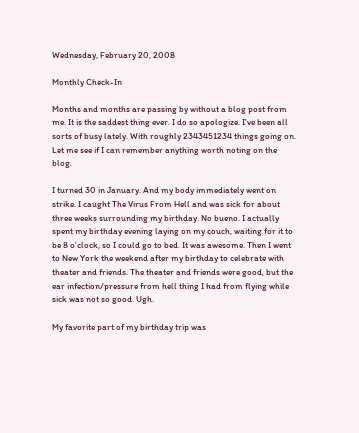Wednesday, February 20, 2008

Monthly Check-In

Months and months are passing by without a blog post from me. It is the saddest thing ever. I do so apologize. I’ve been all sorts of busy lately. With roughly 2343451234 things going on. Let me see if I can remember anything worth noting on the blog.

I turned 30 in January. And my body immediately went on strike. I caught The Virus From Hell and was sick for about three weeks surrounding my birthday. No bueno. I actually spent my birthday evening laying on my couch, waiting for it to be 8 o’clock, so I could go to bed. It was awesome. Then I went to New York the weekend after my birthday to celebrate with theater and friends. The theater and friends were good, but the ear infection/pressure from hell thing I had from flying while sick was not so good. Ugh.

My favorite part of my birthday trip was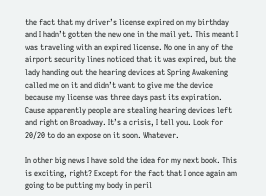the fact that my driver’s license expired on my birthday and I hadn’t gotten the new one in the mail yet. This meant I was traveling with an expired license. No one in any of the airport security lines noticed that it was expired, but the lady handing out the hearing devices at Spring Awakening called me on it and didn’t want to give me the device because my license was three days past its expiration. Cause apparently people are stealing hearing devices left and right on Broadway. It’s a crisis, I tell you. Look for 20/20 to do an expose on it soon. Whatever.

In other big news I have sold the idea for my next book. This is exciting, right? Except for the fact that I once again am going to be putting my body in peril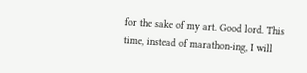for the sake of my art. Good lord. This time, instead of marathon-ing, I will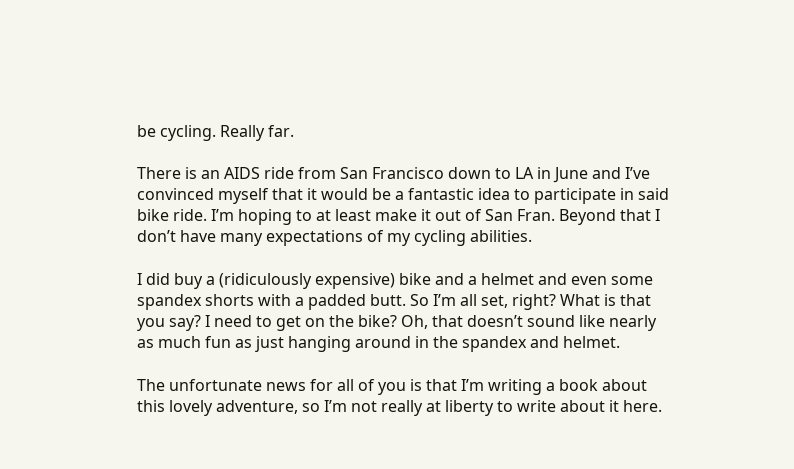be cycling. Really far.

There is an AIDS ride from San Francisco down to LA in June and I’ve convinced myself that it would be a fantastic idea to participate in said bike ride. I’m hoping to at least make it out of San Fran. Beyond that I don’t have many expectations of my cycling abilities.

I did buy a (ridiculously expensive) bike and a helmet and even some spandex shorts with a padded butt. So I’m all set, right? What is that you say? I need to get on the bike? Oh, that doesn’t sound like nearly as much fun as just hanging around in the spandex and helmet.

The unfortunate news for all of you is that I’m writing a book about this lovely adventure, so I’m not really at liberty to write about it here.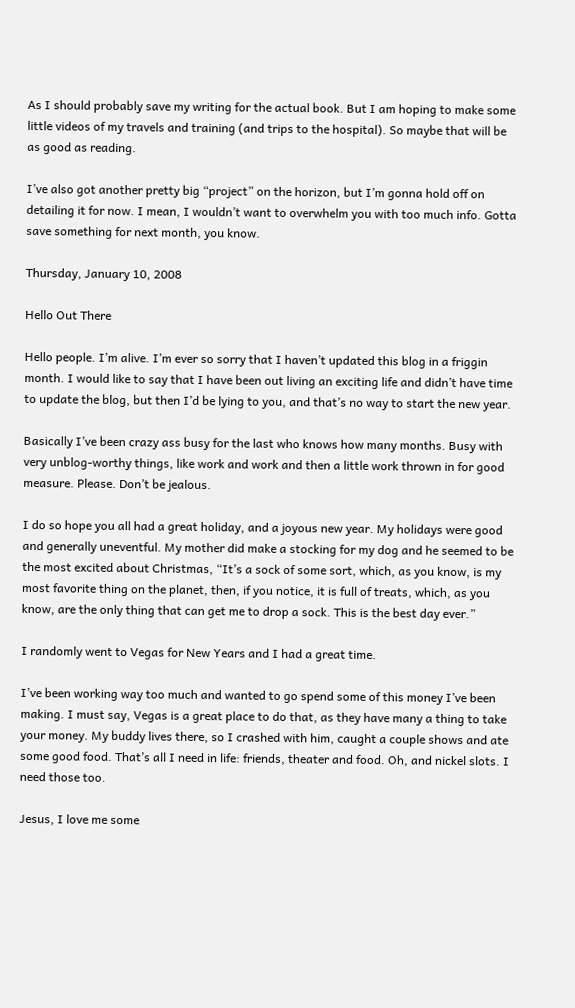As I should probably save my writing for the actual book. But I am hoping to make some little videos of my travels and training (and trips to the hospital). So maybe that will be as good as reading.

I’ve also got another pretty big “project” on the horizon, but I’m gonna hold off on detailing it for now. I mean, I wouldn’t want to overwhelm you with too much info. Gotta save something for next month, you know.

Thursday, January 10, 2008

Hello Out There

Hello people. I’m alive. I’m ever so sorry that I haven’t updated this blog in a friggin month. I would like to say that I have been out living an exciting life and didn’t have time to update the blog, but then I’d be lying to you, and that’s no way to start the new year.

Basically I’ve been crazy ass busy for the last who knows how many months. Busy with very unblog-worthy things, like work and work and then a little work thrown in for good measure. Please. Don’t be jealous.

I do so hope you all had a great holiday, and a joyous new year. My holidays were good and generally uneventful. My mother did make a stocking for my dog and he seemed to be the most excited about Christmas, “It’s a sock of some sort, which, as you know, is my most favorite thing on the planet, then, if you notice, it is full of treats, which, as you know, are the only thing that can get me to drop a sock. This is the best day ever.”

I randomly went to Vegas for New Years and I had a great time.

I’ve been working way too much and wanted to go spend some of this money I’ve been making. I must say, Vegas is a great place to do that, as they have many a thing to take your money. My buddy lives there, so I crashed with him, caught a couple shows and ate some good food. That’s all I need in life: friends, theater and food. Oh, and nickel slots. I need those too.

Jesus, I love me some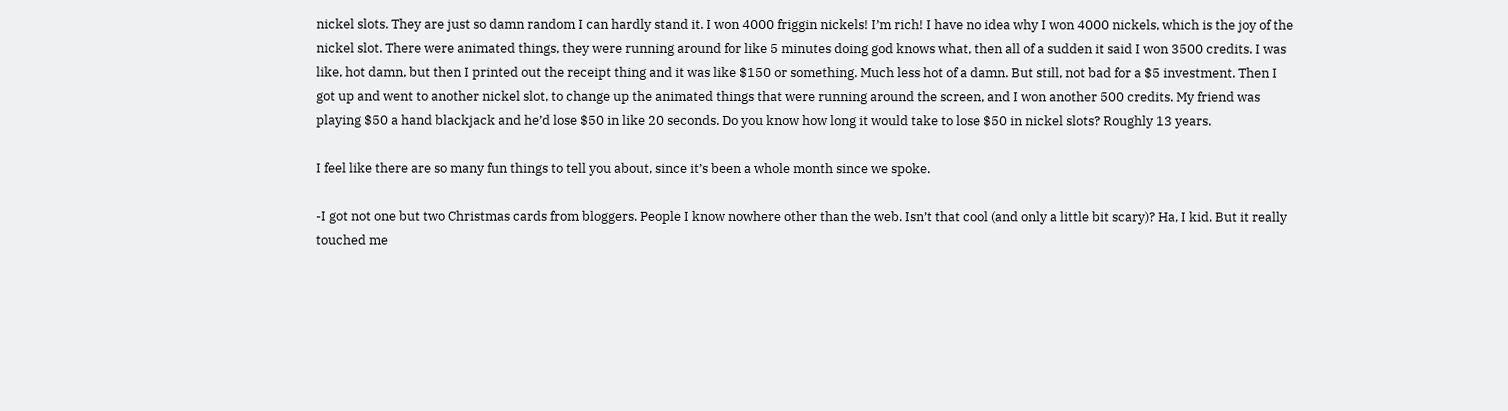nickel slots. They are just so damn random I can hardly stand it. I won 4000 friggin nickels! I’m rich! I have no idea why I won 4000 nickels, which is the joy of the nickel slot. There were animated things, they were running around for like 5 minutes doing god knows what, then all of a sudden it said I won 3500 credits. I was like, hot damn, but then I printed out the receipt thing and it was like $150 or something. Much less hot of a damn. But still, not bad for a $5 investment. Then I got up and went to another nickel slot, to change up the animated things that were running around the screen, and I won another 500 credits. My friend was playing $50 a hand blackjack and he’d lose $50 in like 20 seconds. Do you know how long it would take to lose $50 in nickel slots? Roughly 13 years.

I feel like there are so many fun things to tell you about, since it’s been a whole month since we spoke.

-I got not one but two Christmas cards from bloggers. People I know nowhere other than the web. Isn’t that cool (and only a little bit scary)? Ha, I kid. But it really touched me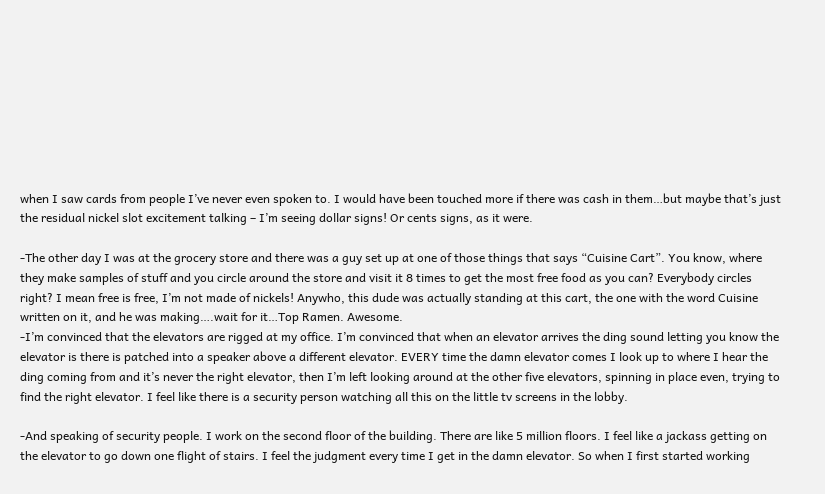when I saw cards from people I’ve never even spoken to. I would have been touched more if there was cash in them…but maybe that’s just the residual nickel slot excitement talking – I’m seeing dollar signs! Or cents signs, as it were.

-The other day I was at the grocery store and there was a guy set up at one of those things that says “Cuisine Cart”. You know, where they make samples of stuff and you circle around the store and visit it 8 times to get the most free food as you can? Everybody circles right? I mean free is free, I’m not made of nickels! Anywho, this dude was actually standing at this cart, the one with the word Cuisine written on it, and he was making….wait for it…Top Ramen. Awesome.
-I’m convinced that the elevators are rigged at my office. I’m convinced that when an elevator arrives the ding sound letting you know the elevator is there is patched into a speaker above a different elevator. EVERY time the damn elevator comes I look up to where I hear the ding coming from and it’s never the right elevator, then I’m left looking around at the other five elevators, spinning in place even, trying to find the right elevator. I feel like there is a security person watching all this on the little tv screens in the lobby.

-And speaking of security people. I work on the second floor of the building. There are like 5 million floors. I feel like a jackass getting on the elevator to go down one flight of stairs. I feel the judgment every time I get in the damn elevator. So when I first started working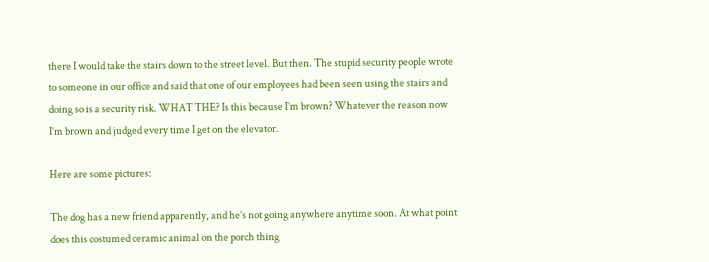there I would take the stairs down to the street level. But then. The stupid security people wrote to someone in our office and said that one of our employees had been seen using the stairs and doing so is a security risk. WHAT THE? Is this because I’m brown? Whatever the reason now I’m brown and judged every time I get on the elevator.

Here are some pictures:

The dog has a new friend apparently, and he’s not going anywhere anytime soon. At what point does this costumed ceramic animal on the porch thing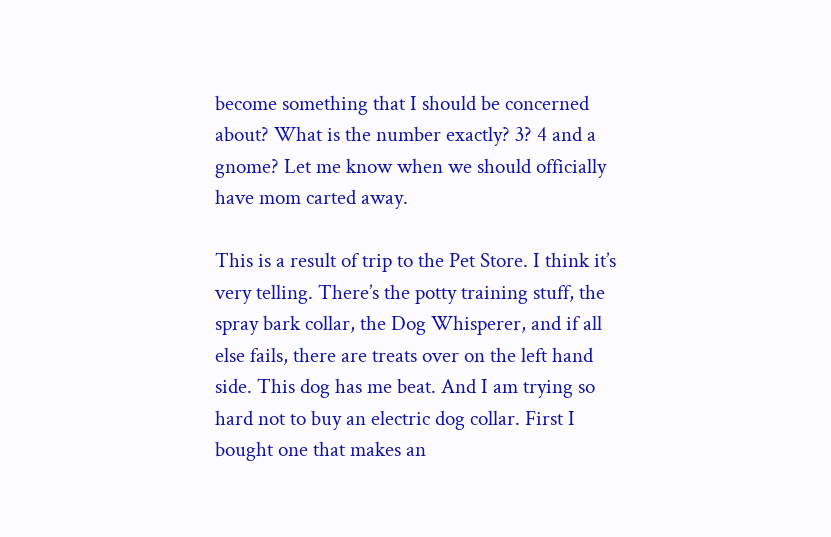become something that I should be concerned about? What is the number exactly? 3? 4 and a gnome? Let me know when we should officially have mom carted away.

This is a result of trip to the Pet Store. I think it’s very telling. There’s the potty training stuff, the spray bark collar, the Dog Whisperer, and if all else fails, there are treats over on the left hand side. This dog has me beat. And I am trying so hard not to buy an electric dog collar. First I bought one that makes an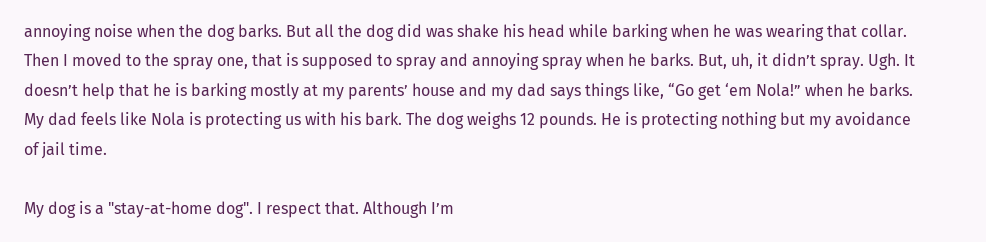annoying noise when the dog barks. But all the dog did was shake his head while barking when he was wearing that collar. Then I moved to the spray one, that is supposed to spray and annoying spray when he barks. But, uh, it didn’t spray. Ugh. It doesn’t help that he is barking mostly at my parents’ house and my dad says things like, “Go get ‘em Nola!” when he barks. My dad feels like Nola is protecting us with his bark. The dog weighs 12 pounds. He is protecting nothing but my avoidance of jail time.

My dog is a "stay-at-home dog". I respect that. Although I’m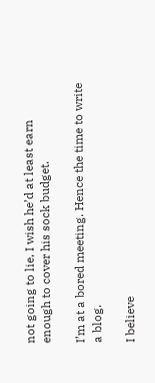not going to lie, I wish he’d at least earn enough to cover his sock budget.

I’m at a bored meeting. Hence the time to write a blog.

I believe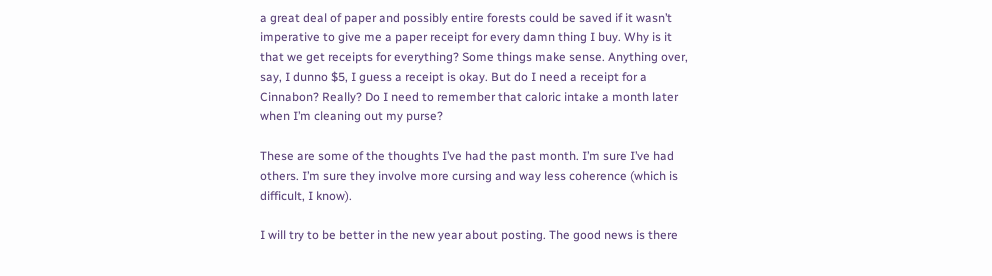a great deal of paper and possibly entire forests could be saved if it wasn’t imperative to give me a paper receipt for every damn thing I buy. Why is it that we get receipts for everything? Some things make sense. Anything over, say, I dunno $5, I guess a receipt is okay. But do I need a receipt for a Cinnabon? Really? Do I need to remember that caloric intake a month later when I’m cleaning out my purse?

These are some of the thoughts I’ve had the past month. I’m sure I’ve had others. I’m sure they involve more cursing and way less coherence (which is difficult, I know).

I will try to be better in the new year about posting. The good news is there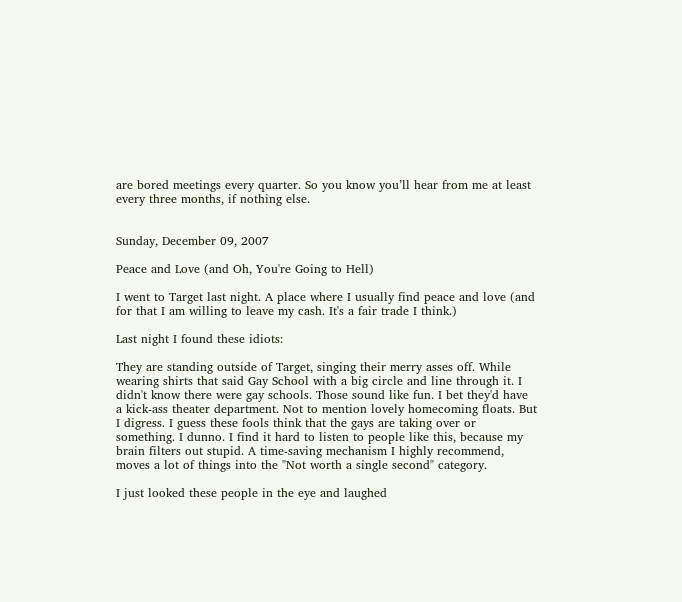are bored meetings every quarter. So you know you’ll hear from me at least every three months, if nothing else.


Sunday, December 09, 2007

Peace and Love (and Oh, You're Going to Hell)

I went to Target last night. A place where I usually find peace and love (and for that I am willing to leave my cash. It's a fair trade I think.)

Last night I found these idiots:

They are standing outside of Target, singing their merry asses off. While wearing shirts that said Gay School with a big circle and line through it. I didn't know there were gay schools. Those sound like fun. I bet they'd have a kick-ass theater department. Not to mention lovely homecoming floats. But I digress. I guess these fools think that the gays are taking over or something. I dunno. I find it hard to listen to people like this, because my brain filters out stupid. A time-saving mechanism I highly recommend, moves a lot of things into the "Not worth a single second" category.

I just looked these people in the eye and laughed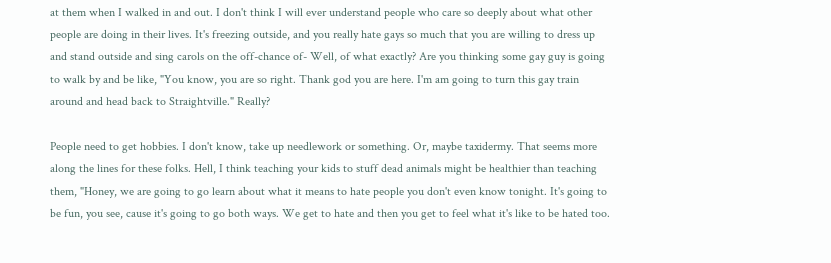at them when I walked in and out. I don't think I will ever understand people who care so deeply about what other people are doing in their lives. It's freezing outside, and you really hate gays so much that you are willing to dress up and stand outside and sing carols on the off-chance of- Well, of what exactly? Are you thinking some gay guy is going to walk by and be like, "You know, you are so right. Thank god you are here. I'm am going to turn this gay train around and head back to Straightville." Really?

People need to get hobbies. I don't know, take up needlework or something. Or, maybe taxidermy. That seems more along the lines for these folks. Hell, I think teaching your kids to stuff dead animals might be healthier than teaching them, "Honey, we are going to go learn about what it means to hate people you don't even know tonight. It's going to be fun, you see, cause it's going to go both ways. We get to hate and then you get to feel what it's like to be hated too.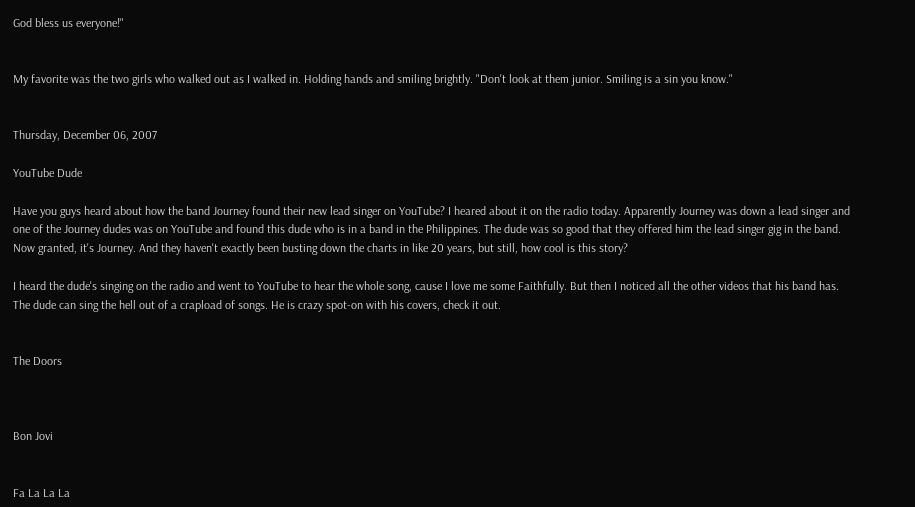God bless us everyone!"


My favorite was the two girls who walked out as I walked in. Holding hands and smiling brightly. "Don't look at them junior. Smiling is a sin you know."


Thursday, December 06, 2007

YouTube Dude

Have you guys heard about how the band Journey found their new lead singer on YouTube? I heared about it on the radio today. Apparently Journey was down a lead singer and one of the Journey dudes was on YouTube and found this dude who is in a band in the Philippines. The dude was so good that they offered him the lead singer gig in the band. Now granted, it's Journey. And they haven't exactly been busting down the charts in like 20 years, but still, how cool is this story?

I heard the dude's singing on the radio and went to YouTube to hear the whole song, cause I love me some Faithfully. But then I noticed all the other videos that his band has. The dude can sing the hell out of a crapload of songs. He is crazy spot-on with his covers, check it out.


The Doors



Bon Jovi


Fa La La La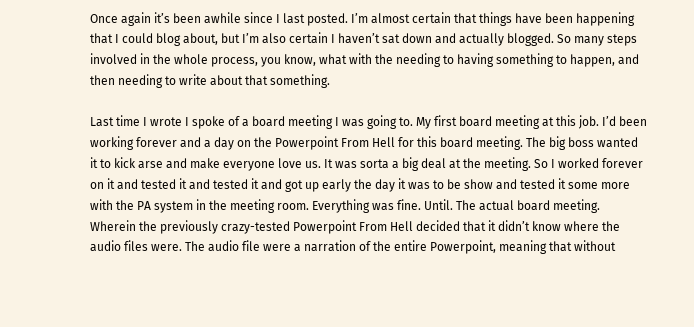Once again it’s been awhile since I last posted. I’m almost certain that things have been happening that I could blog about, but I’m also certain I haven’t sat down and actually blogged. So many steps involved in the whole process, you know, what with the needing to having something to happen, and then needing to write about that something.

Last time I wrote I spoke of a board meeting I was going to. My first board meeting at this job. I’d been working forever and a day on the Powerpoint From Hell for this board meeting. The big boss wanted it to kick arse and make everyone love us. It was sorta a big deal at the meeting. So I worked forever on it and tested it and tested it and got up early the day it was to be show and tested it some more with the PA system in the meeting room. Everything was fine. Until. The actual board meeting. Wherein the previously crazy-tested Powerpoint From Hell decided that it didn’t know where the audio files were. The audio file were a narration of the entire Powerpoint, meaning that without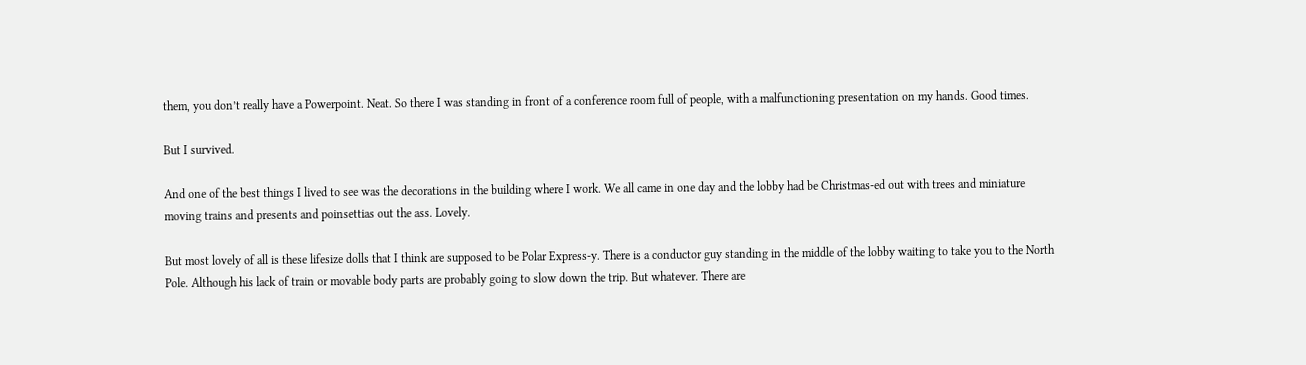them, you don’t really have a Powerpoint. Neat. So there I was standing in front of a conference room full of people, with a malfunctioning presentation on my hands. Good times.

But I survived.

And one of the best things I lived to see was the decorations in the building where I work. We all came in one day and the lobby had be Christmas-ed out with trees and miniature moving trains and presents and poinsettias out the ass. Lovely.

But most lovely of all is these lifesize dolls that I think are supposed to be Polar Express-y. There is a conductor guy standing in the middle of the lobby waiting to take you to the North Pole. Although his lack of train or movable body parts are probably going to slow down the trip. But whatever. There are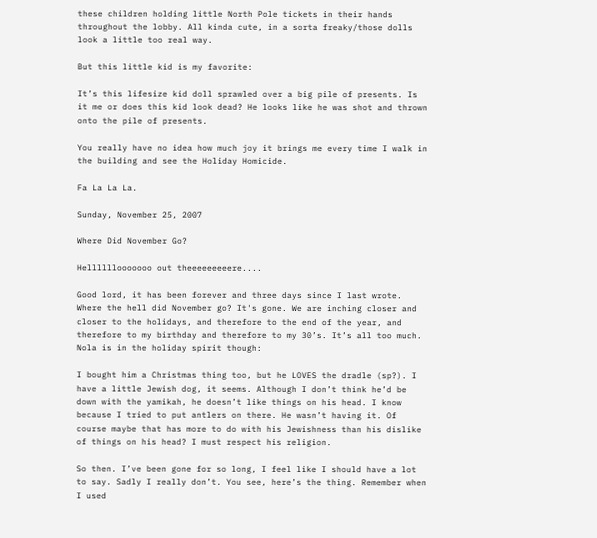these children holding little North Pole tickets in their hands throughout the lobby. All kinda cute, in a sorta freaky/those dolls look a little too real way.

But this little kid is my favorite:

It’s this lifesize kid doll sprawled over a big pile of presents. Is it me or does this kid look dead? He looks like he was shot and thrown onto the pile of presents.

You really have no idea how much joy it brings me every time I walk in the building and see the Holiday Homicide.

Fa La La La.

Sunday, November 25, 2007

Where Did November Go?

Hellllllooooooo out theeeeeeeeere....

Good lord, it has been forever and three days since I last wrote. Where the hell did November go? It's gone. We are inching closer and closer to the holidays, and therefore to the end of the year, and therefore to my birthday and therefore to my 30’s. It’s all too much.
Nola is in the holiday spirit though:

I bought him a Christmas thing too, but he LOVES the dradle (sp?). I have a little Jewish dog, it seems. Although I don’t think he’d be down with the yamikah, he doesn’t like things on his head. I know because I tried to put antlers on there. He wasn’t having it. Of course maybe that has more to do with his Jewishness than his dislike of things on his head? I must respect his religion.

So then. I’ve been gone for so long, I feel like I should have a lot to say. Sadly I really don’t. You see, here’s the thing. Remember when I used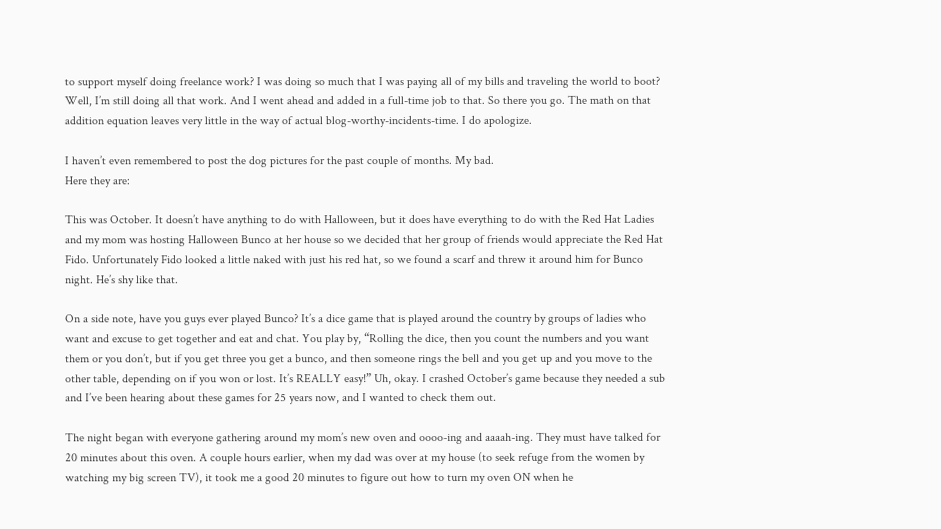to support myself doing freelance work? I was doing so much that I was paying all of my bills and traveling the world to boot? Well, I’m still doing all that work. And I went ahead and added in a full-time job to that. So there you go. The math on that addition equation leaves very little in the way of actual blog-worthy-incidents-time. I do apologize.

I haven’t even remembered to post the dog pictures for the past couple of months. My bad.
Here they are:

This was October. It doesn’t have anything to do with Halloween, but it does have everything to do with the Red Hat Ladies and my mom was hosting Halloween Bunco at her house so we decided that her group of friends would appreciate the Red Hat Fido. Unfortunately Fido looked a little naked with just his red hat, so we found a scarf and threw it around him for Bunco night. He’s shy like that.

On a side note, have you guys ever played Bunco? It’s a dice game that is played around the country by groups of ladies who want and excuse to get together and eat and chat. You play by, “Rolling the dice, then you count the numbers and you want them or you don’t, but if you get three you get a bunco, and then someone rings the bell and you get up and you move to the other table, depending on if you won or lost. It’s REALLY easy!” Uh, okay. I crashed October’s game because they needed a sub and I’ve been hearing about these games for 25 years now, and I wanted to check them out.

The night began with everyone gathering around my mom’s new oven and oooo-ing and aaaah-ing. They must have talked for 20 minutes about this oven. A couple hours earlier, when my dad was over at my house (to seek refuge from the women by watching my big screen TV), it took me a good 20 minutes to figure out how to turn my oven ON when he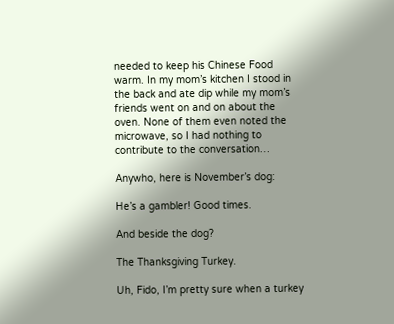needed to keep his Chinese Food warm. In my mom’s kitchen I stood in the back and ate dip while my mom’s friends went on and on about the oven. None of them even noted the microwave, so I had nothing to contribute to the conversation…

Anywho, here is November’s dog:

He’s a gambler! Good times.

And beside the dog?

The Thanksgiving Turkey.

Uh, Fido, I’m pretty sure when a turkey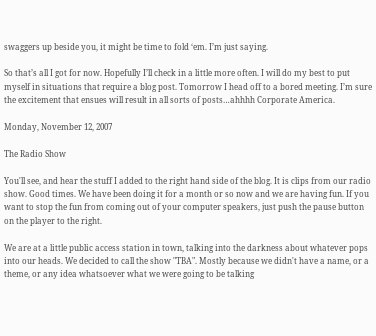swaggers up beside you, it might be time to fold ‘em. I’m just saying.

So that’s all I got for now. Hopefully I’ll check in a little more often. I will do my best to put myself in situations that require a blog post. Tomorrow I head off to a bored meeting. I’m sure the excitement that ensues will result in all sorts of posts…ahhhh Corporate America.

Monday, November 12, 2007

The Radio Show

You'll see, and hear the stuff I added to the right hand side of the blog. It is clips from our radio show. Good times. We have been doing it for a month or so now and we are having fun. If you want to stop the fun from coming out of your computer speakers, just push the pause button on the player to the right.

We are at a little public access station in town, talking into the darkness about whatever pops into our heads. We decided to call the show "TBA". Mostly because we didn't have a name, or a theme, or any idea whatsoever what we were going to be talking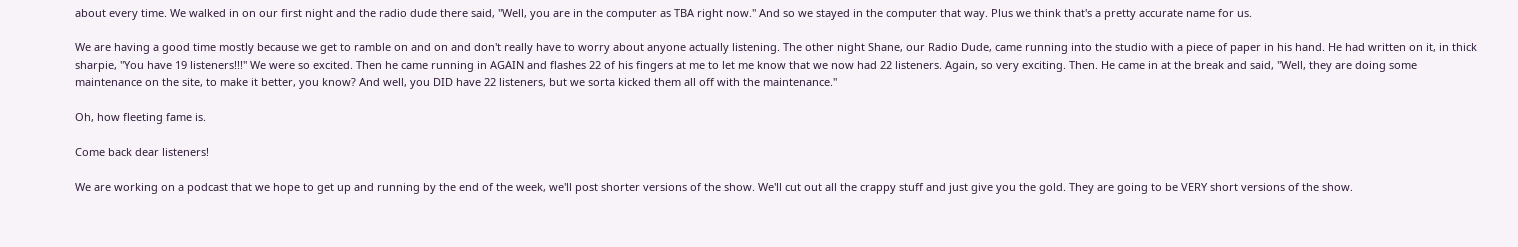about every time. We walked in on our first night and the radio dude there said, "Well, you are in the computer as TBA right now." And so we stayed in the computer that way. Plus we think that's a pretty accurate name for us.

We are having a good time mostly because we get to ramble on and on and don't really have to worry about anyone actually listening. The other night Shane, our Radio Dude, came running into the studio with a piece of paper in his hand. He had written on it, in thick sharpie, "You have 19 listeners!!!" We were so excited. Then he came running in AGAIN and flashes 22 of his fingers at me to let me know that we now had 22 listeners. Again, so very exciting. Then. He came in at the break and said, "Well, they are doing some maintenance on the site, to make it better, you know? And well, you DID have 22 listeners, but we sorta kicked them all off with the maintenance."

Oh, how fleeting fame is.

Come back dear listeners!

We are working on a podcast that we hope to get up and running by the end of the week, we'll post shorter versions of the show. We'll cut out all the crappy stuff and just give you the gold. They are going to be VERY short versions of the show.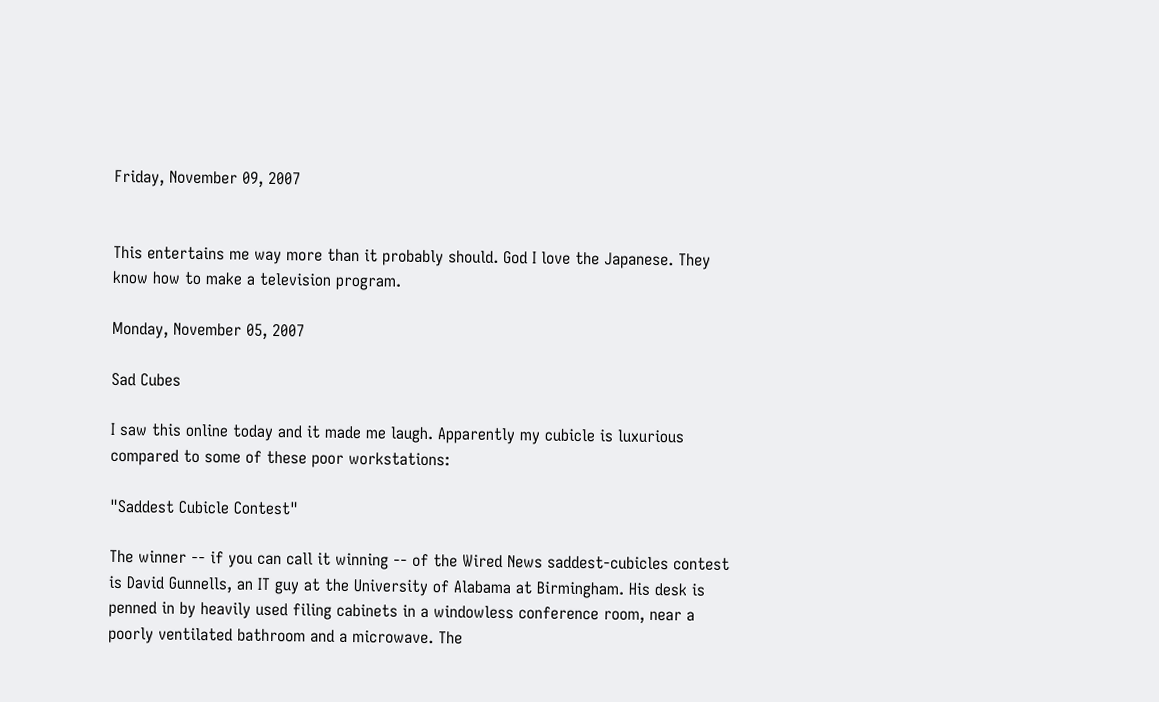Friday, November 09, 2007


This entertains me way more than it probably should. God I love the Japanese. They know how to make a television program.

Monday, November 05, 2007

Sad Cubes

I saw this online today and it made me laugh. Apparently my cubicle is luxurious compared to some of these poor workstations:

"Saddest Cubicle Contest"

The winner -- if you can call it winning -- of the Wired News saddest-cubicles contest is David Gunnells, an IT guy at the University of Alabama at Birmingham. His desk is penned in by heavily used filing cabinets in a windowless conference room, near a poorly ventilated bathroom and a microwave. The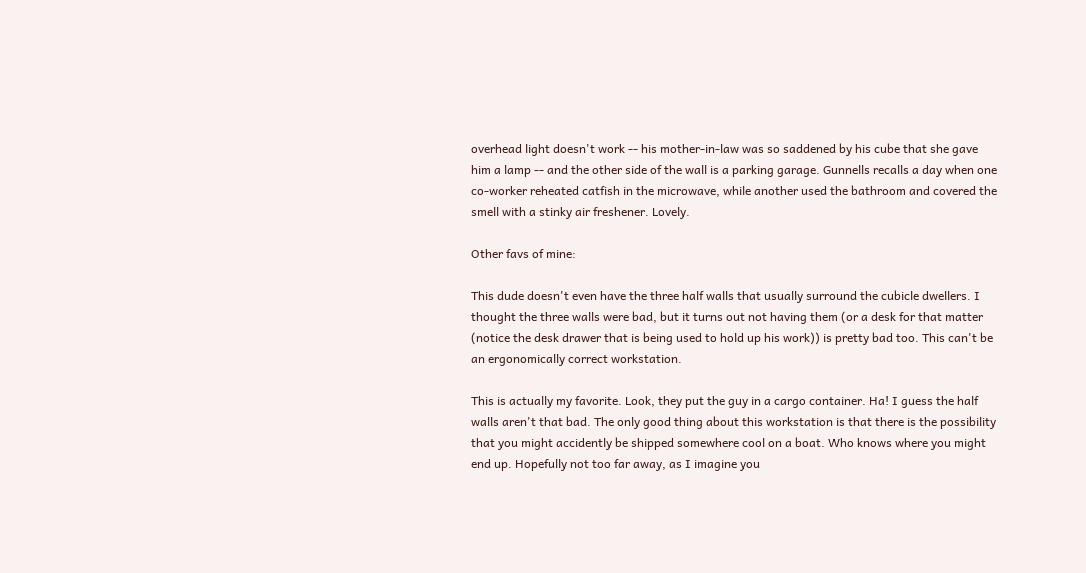overhead light doesn't work -- his mother-in-law was so saddened by his cube that she gave him a lamp -- and the other side of the wall is a parking garage. Gunnells recalls a day when one co-worker reheated catfish in the microwave, while another used the bathroom and covered the smell with a stinky air freshener. Lovely.

Other favs of mine:

This dude doesn't even have the three half walls that usually surround the cubicle dwellers. I thought the three walls were bad, but it turns out not having them (or a desk for that matter (notice the desk drawer that is being used to hold up his work)) is pretty bad too. This can't be an ergonomically correct workstation.

This is actually my favorite. Look, they put the guy in a cargo container. Ha! I guess the half walls aren't that bad. The only good thing about this workstation is that there is the possibility that you might accidently be shipped somewhere cool on a boat. Who knows where you might end up. Hopefully not too far away, as I imagine you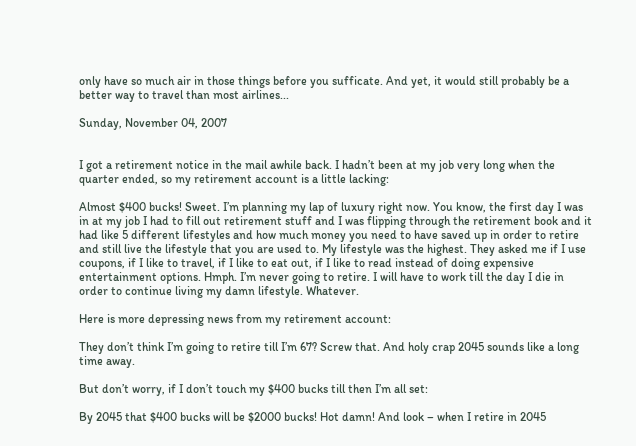only have so much air in those things before you sufficate. And yet, it would still probably be a better way to travel than most airlines...

Sunday, November 04, 2007


I got a retirement notice in the mail awhile back. I hadn’t been at my job very long when the quarter ended, so my retirement account is a little lacking:

Almost $400 bucks! Sweet. I’m planning my lap of luxury right now. You know, the first day I was in at my job I had to fill out retirement stuff and I was flipping through the retirement book and it had like 5 different lifestyles and how much money you need to have saved up in order to retire and still live the lifestyle that you are used to. My lifestyle was the highest. They asked me if I use coupons, if I like to travel, if I like to eat out, if I like to read instead of doing expensive entertainment options. Hmph. I’m never going to retire. I will have to work till the day I die in order to continue living my damn lifestyle. Whatever.

Here is more depressing news from my retirement account:

They don’t think I’m going to retire till I’m 67? Screw that. And holy crap 2045 sounds like a long time away.

But don’t worry, if I don’t touch my $400 bucks till then I’m all set:

By 2045 that $400 bucks will be $2000 bucks! Hot damn! And look – when I retire in 2045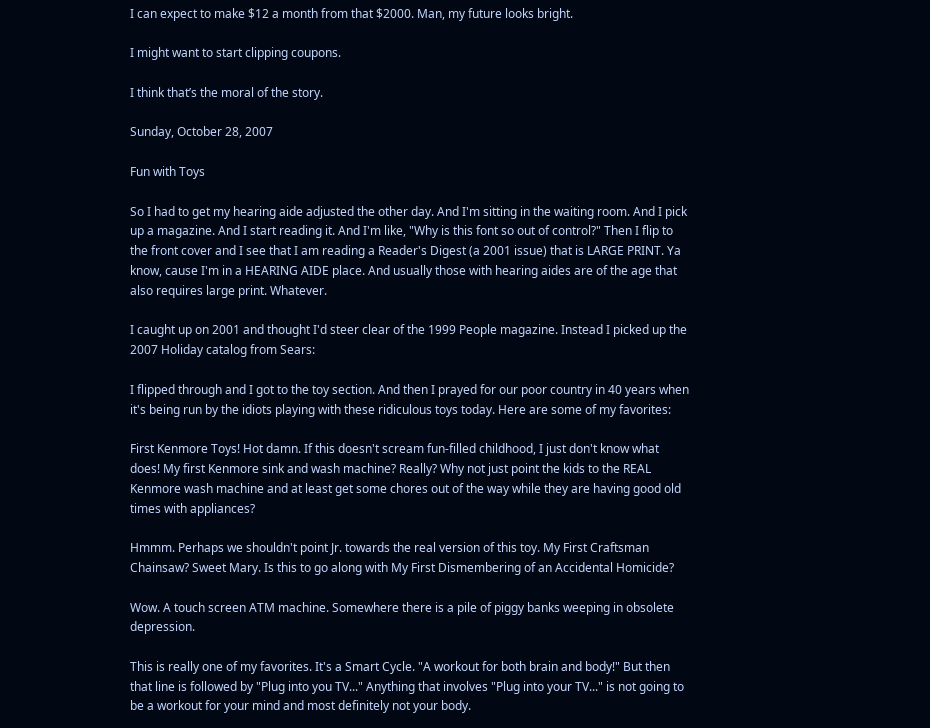I can expect to make $12 a month from that $2000. Man, my future looks bright.

I might want to start clipping coupons.

I think that’s the moral of the story.

Sunday, October 28, 2007

Fun with Toys

So I had to get my hearing aide adjusted the other day. And I'm sitting in the waiting room. And I pick up a magazine. And I start reading it. And I'm like, "Why is this font so out of control?" Then I flip to the front cover and I see that I am reading a Reader's Digest (a 2001 issue) that is LARGE PRINT. Ya know, cause I'm in a HEARING AIDE place. And usually those with hearing aides are of the age that also requires large print. Whatever.

I caught up on 2001 and thought I'd steer clear of the 1999 People magazine. Instead I picked up the 2007 Holiday catalog from Sears:

I flipped through and I got to the toy section. And then I prayed for our poor country in 40 years when it's being run by the idiots playing with these ridiculous toys today. Here are some of my favorites:

First Kenmore Toys! Hot damn. If this doesn't scream fun-filled childhood, I just don't know what does! My first Kenmore sink and wash machine? Really? Why not just point the kids to the REAL Kenmore wash machine and at least get some chores out of the way while they are having good old times with appliances?

Hmmm. Perhaps we shouldn't point Jr. towards the real version of this toy. My First Craftsman Chainsaw? Sweet Mary. Is this to go along with My First Dismembering of an Accidental Homicide?

Wow. A touch screen ATM machine. Somewhere there is a pile of piggy banks weeping in obsolete depression.

This is really one of my favorites. It's a Smart Cycle. "A workout for both brain and body!" But then that line is followed by "Plug into you TV..." Anything that involves "Plug into your TV..." is not going to be a workout for your mind and most definitely not your body.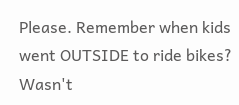Please. Remember when kids went OUTSIDE to ride bikes? Wasn't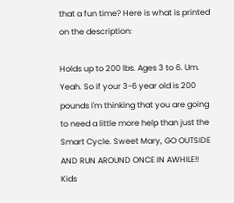that a fun time? Here is what is printed on the description:

Holds up to 200 lbs. Ages 3 to 6. Um. Yeah. So if your 3-6 year old is 200 pounds I'm thinking that you are going to need a little more help than just the Smart Cycle. Sweet Mary, GO OUTSIDE AND RUN AROUND ONCE IN AWHILE!! Kids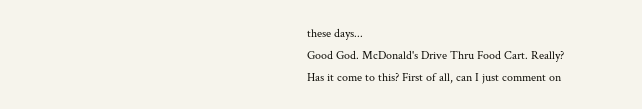these days...
Good God. McDonald's Drive Thru Food Cart. Really? Has it come to this? First of all, can I just comment on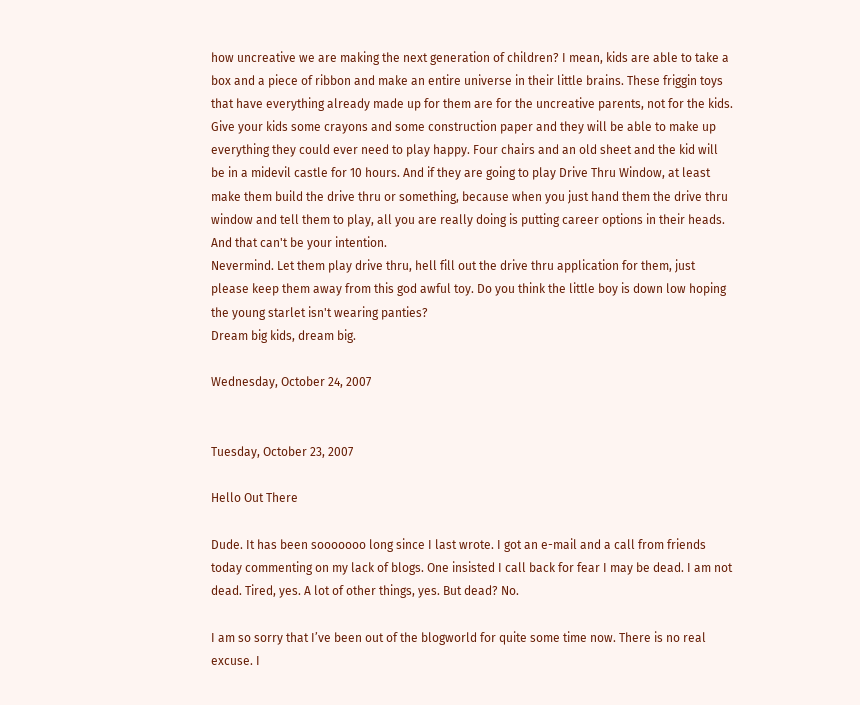how uncreative we are making the next generation of children? I mean, kids are able to take a box and a piece of ribbon and make an entire universe in their little brains. These friggin toys that have everything already made up for them are for the uncreative parents, not for the kids. Give your kids some crayons and some construction paper and they will be able to make up everything they could ever need to play happy. Four chairs and an old sheet and the kid will be in a midevil castle for 10 hours. And if they are going to play Drive Thru Window, at least make them build the drive thru or something, because when you just hand them the drive thru window and tell them to play, all you are really doing is putting career options in their heads. And that can't be your intention.
Nevermind. Let them play drive thru, hell fill out the drive thru application for them, just please keep them away from this god awful toy. Do you think the little boy is down low hoping the young starlet isn't wearing panties?
Dream big kids, dream big.

Wednesday, October 24, 2007


Tuesday, October 23, 2007

Hello Out There

Dude. It has been sooooooo long since I last wrote. I got an e-mail and a call from friends today commenting on my lack of blogs. One insisted I call back for fear I may be dead. I am not dead. Tired, yes. A lot of other things, yes. But dead? No.

I am so sorry that I’ve been out of the blogworld for quite some time now. There is no real excuse. I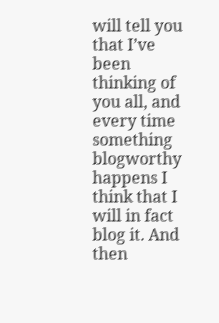will tell you that I’ve been thinking of you all, and every time something blogworthy happens I think that I will in fact blog it. And then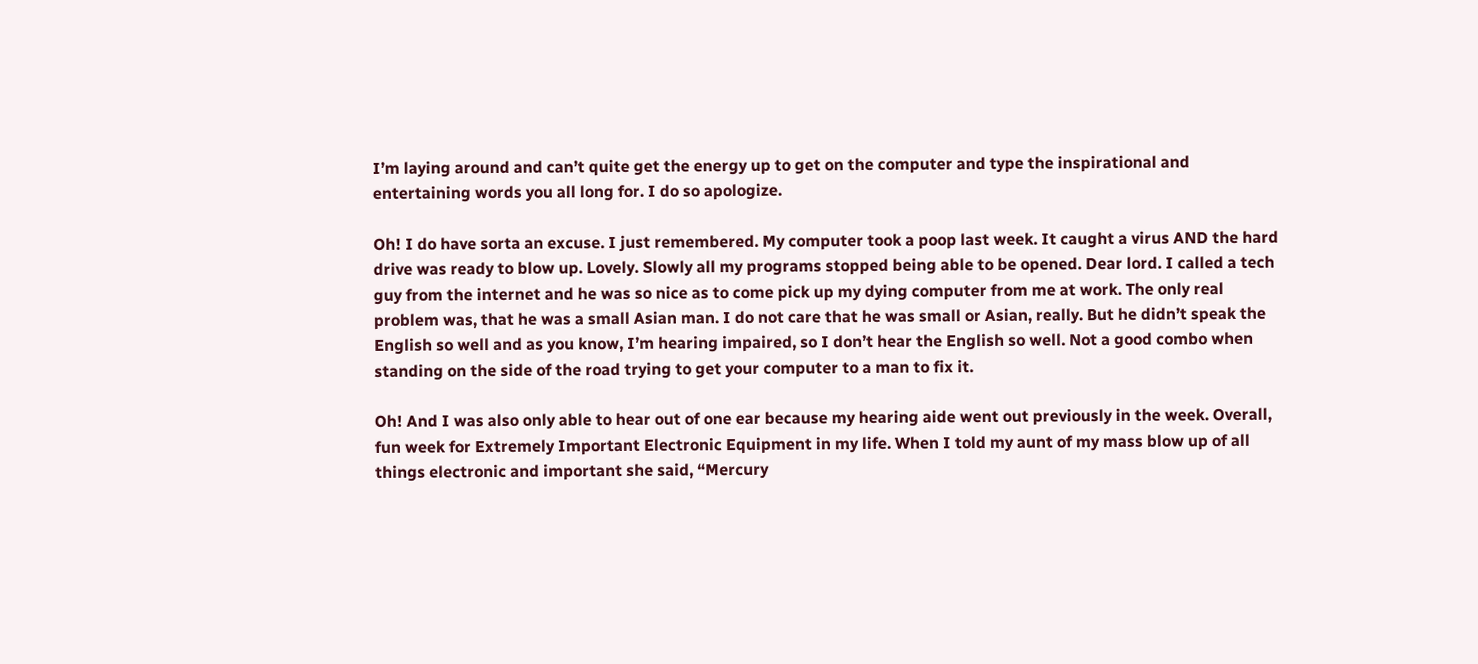I’m laying around and can’t quite get the energy up to get on the computer and type the inspirational and entertaining words you all long for. I do so apologize.

Oh! I do have sorta an excuse. I just remembered. My computer took a poop last week. It caught a virus AND the hard drive was ready to blow up. Lovely. Slowly all my programs stopped being able to be opened. Dear lord. I called a tech guy from the internet and he was so nice as to come pick up my dying computer from me at work. The only real problem was, that he was a small Asian man. I do not care that he was small or Asian, really. But he didn’t speak the English so well and as you know, I’m hearing impaired, so I don’t hear the English so well. Not a good combo when standing on the side of the road trying to get your computer to a man to fix it.

Oh! And I was also only able to hear out of one ear because my hearing aide went out previously in the week. Overall, fun week for Extremely Important Electronic Equipment in my life. When I told my aunt of my mass blow up of all things electronic and important she said, “Mercury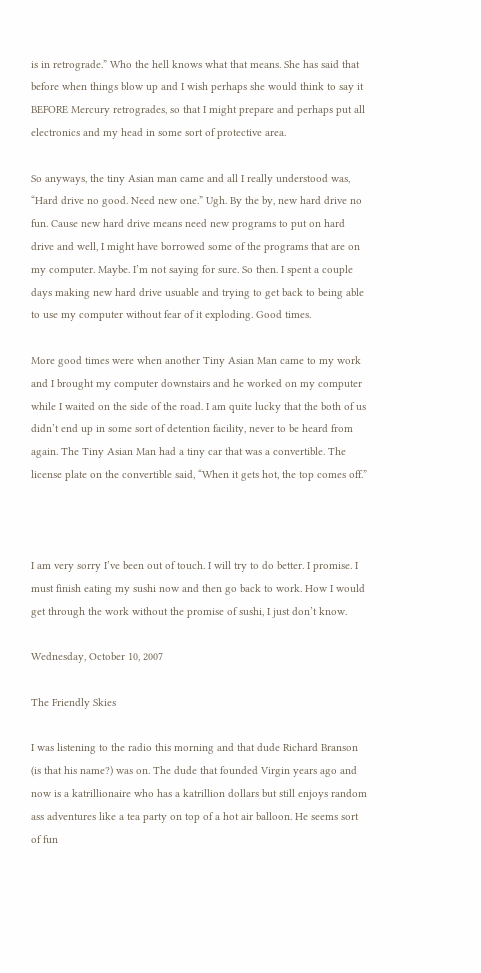is in retrograde.” Who the hell knows what that means. She has said that before when things blow up and I wish perhaps she would think to say it BEFORE Mercury retrogrades, so that I might prepare and perhaps put all electronics and my head in some sort of protective area.

So anyways, the tiny Asian man came and all I really understood was, “Hard drive no good. Need new one.” Ugh. By the by, new hard drive no fun. Cause new hard drive means need new programs to put on hard drive and well, I might have borrowed some of the programs that are on my computer. Maybe. I’m not saying for sure. So then. I spent a couple days making new hard drive usuable and trying to get back to being able to use my computer without fear of it exploding. Good times.

More good times were when another Tiny Asian Man came to my work and I brought my computer downstairs and he worked on my computer while I waited on the side of the road. I am quite lucky that the both of us didn’t end up in some sort of detention facility, never to be heard from again. The Tiny Asian Man had a tiny car that was a convertible. The license plate on the convertible said, “When it gets hot, the top comes off.”



I am very sorry I’ve been out of touch. I will try to do better. I promise. I must finish eating my sushi now and then go back to work. How I would get through the work without the promise of sushi, I just don’t know.

Wednesday, October 10, 2007

The Friendly Skies

I was listening to the radio this morning and that dude Richard Branson (is that his name?) was on. The dude that founded Virgin years ago and now is a katrillionaire who has a katrillion dollars but still enjoys random ass adventures like a tea party on top of a hot air balloon. He seems sort of fun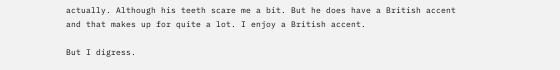actually. Although his teeth scare me a bit. But he does have a British accent and that makes up for quite a lot. I enjoy a British accent.

But I digress.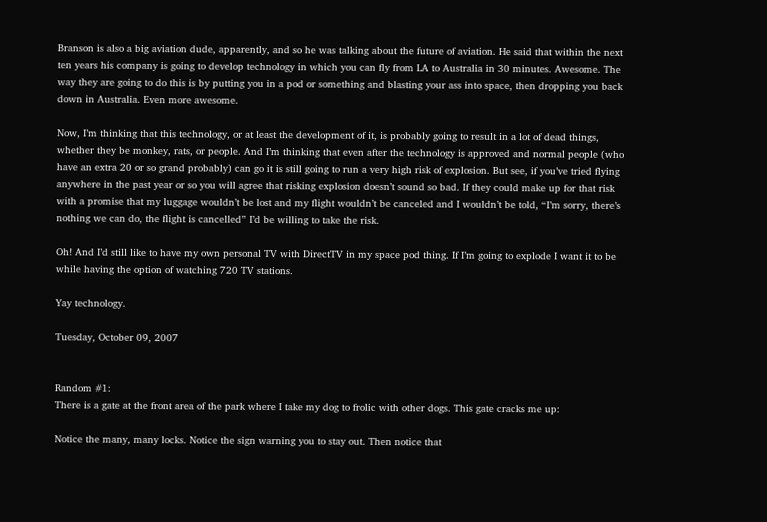Branson is also a big aviation dude, apparently, and so he was talking about the future of aviation. He said that within the next ten years his company is going to develop technology in which you can fly from LA to Australia in 30 minutes. Awesome. The way they are going to do this is by putting you in a pod or something and blasting your ass into space, then dropping you back down in Australia. Even more awesome.

Now, I’m thinking that this technology, or at least the development of it, is probably going to result in a lot of dead things, whether they be monkey, rats, or people. And I’m thinking that even after the technology is approved and normal people (who have an extra 20 or so grand probably) can go it is still going to run a very high risk of explosion. But see, if you’ve tried flying anywhere in the past year or so you will agree that risking explosion doesn’t sound so bad. If they could make up for that risk with a promise that my luggage wouldn’t be lost and my flight wouldn’t be canceled and I wouldn’t be told, “I’m sorry, there’s nothing we can do, the flight is cancelled” I’d be willing to take the risk.

Oh! And I’d still like to have my own personal TV with DirectTV in my space pod thing. If I’m going to explode I want it to be while having the option of watching 720 TV stations.

Yay technology.

Tuesday, October 09, 2007


Random #1:
There is a gate at the front area of the park where I take my dog to frolic with other dogs. This gate cracks me up:

Notice the many, many locks. Notice the sign warning you to stay out. Then notice that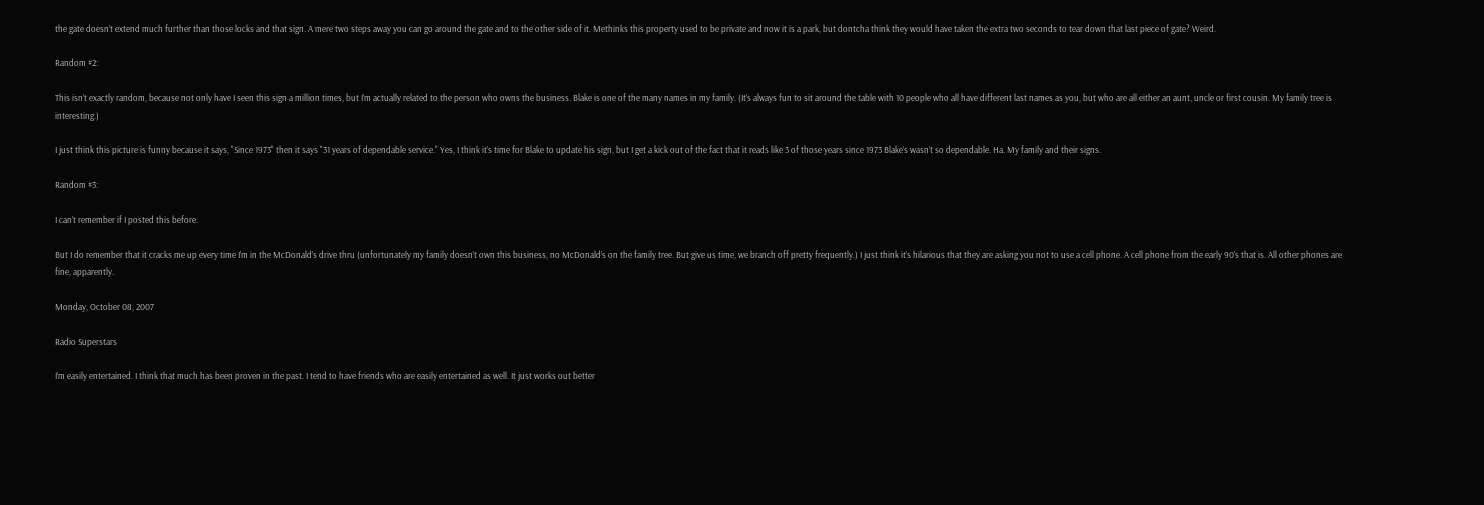the gate doesn’t extend much further than those locks and that sign. A mere two steps away you can go around the gate and to the other side of it. Methinks this property used to be private and now it is a park, but dontcha think they would have taken the extra two seconds to tear down that last piece of gate? Weird.

Random #2:

This isn’t exactly random, because not only have I seen this sign a million times, but I’m actually related to the person who owns the business. Blake is one of the many names in my family. (It’s always fun to sit around the table with 10 people who all have different last names as you, but who are all either an aunt, uncle or first cousin. My family tree is interesting.)

I just think this picture is funny because it says, "Since 1973" then it says "31 years of dependable service." Yes, I think it’s time for Blake to update his sign, but I get a kick out of the fact that it reads like 3 of those years since 1973 Blake’s wasn’t so dependable. Ha. My family and their signs.

Random #3:

I can’t remember if I posted this before.

But I do remember that it cracks me up every time I’m in the McDonald’s drive thru (unfortunately my family doesn’t own this business, no McDonald’s on the family tree. But give us time, we branch off pretty frequently.) I just think it’s hilarious that they are asking you not to use a cell phone. A cell phone from the early 90's that is. All other phones are fine, apparently.

Monday, October 08, 2007

Radio Superstars

I’m easily entertained. I think that much has been proven in the past. I tend to have friends who are easily entertained as well. It just works out better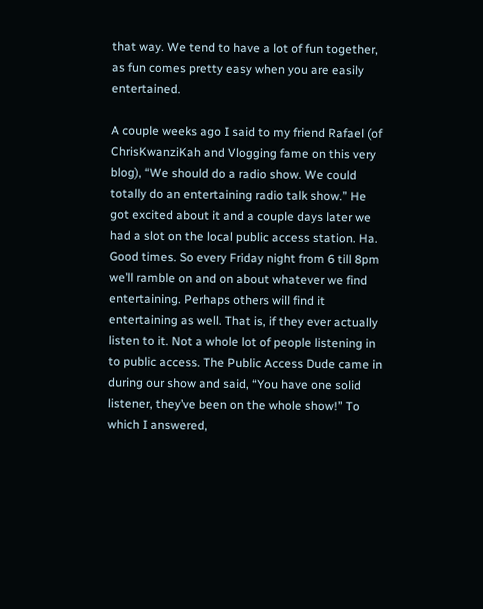that way. We tend to have a lot of fun together, as fun comes pretty easy when you are easily entertained.

A couple weeks ago I said to my friend Rafael (of ChrisKwanziKah and Vlogging fame on this very blog), “We should do a radio show. We could totally do an entertaining radio talk show.” He got excited about it and a couple days later we had a slot on the local public access station. Ha. Good times. So every Friday night from 6 till 8pm we’ll ramble on and on about whatever we find entertaining. Perhaps others will find it entertaining as well. That is, if they ever actually listen to it. Not a whole lot of people listening in to public access. The Public Access Dude came in during our show and said, “You have one solid listener, they’ve been on the whole show!” To which I answered,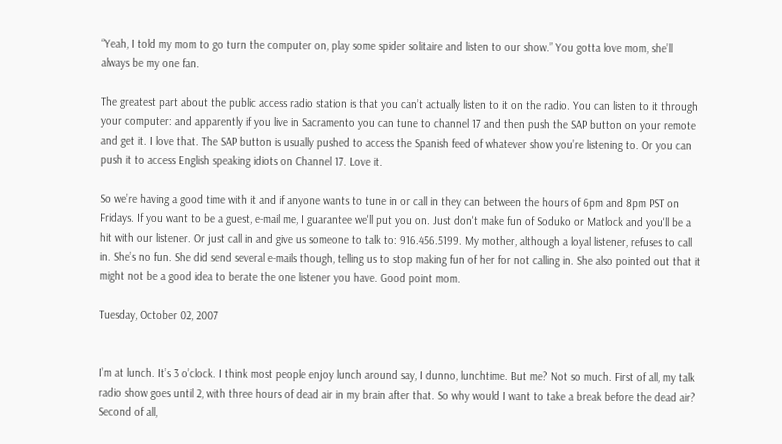“Yeah, I told my mom to go turn the computer on, play some spider solitaire and listen to our show.” You gotta love mom, she’ll always be my one fan.

The greatest part about the public access radio station is that you can’t actually listen to it on the radio. You can listen to it through your computer: and apparently if you live in Sacramento you can tune to channel 17 and then push the SAP button on your remote and get it. I love that. The SAP button is usually pushed to access the Spanish feed of whatever show you’re listening to. Or you can push it to access English speaking idiots on Channel 17. Love it.

So we’re having a good time with it and if anyone wants to tune in or call in they can between the hours of 6pm and 8pm PST on Fridays. If you want to be a guest, e-mail me, I guarantee we'll put you on. Just don't make fun of Soduko or Matlock and you'll be a hit with our listener. Or just call in and give us someone to talk to: 916.456.5199. My mother, although a loyal listener, refuses to call in. She’s no fun. She did send several e-mails though, telling us to stop making fun of her for not calling in. She also pointed out that it might not be a good idea to berate the one listener you have. Good point mom.

Tuesday, October 02, 2007


I’m at lunch. It’s 3 o’clock. I think most people enjoy lunch around say, I dunno, lunchtime. But me? Not so much. First of all, my talk radio show goes until 2, with three hours of dead air in my brain after that. So why would I want to take a break before the dead air? Second of all,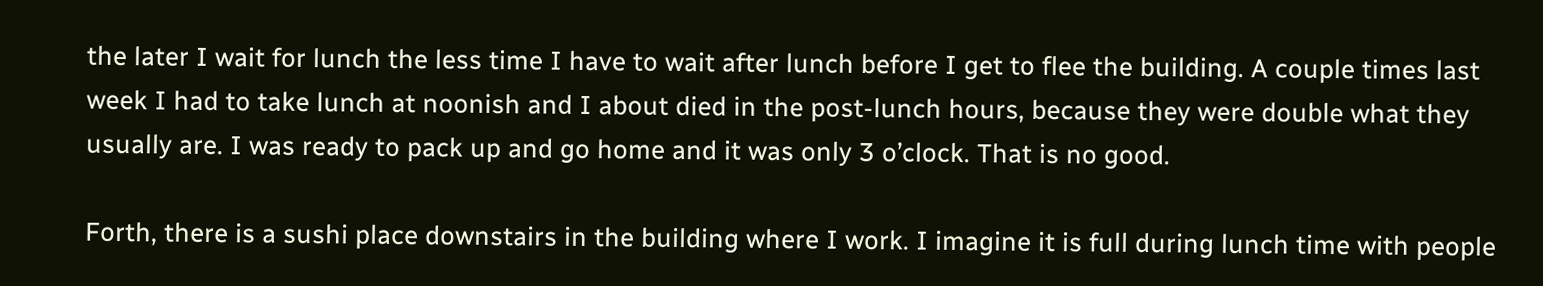the later I wait for lunch the less time I have to wait after lunch before I get to flee the building. A couple times last week I had to take lunch at noonish and I about died in the post-lunch hours, because they were double what they usually are. I was ready to pack up and go home and it was only 3 o’clock. That is no good.

Forth, there is a sushi place downstairs in the building where I work. I imagine it is full during lunch time with people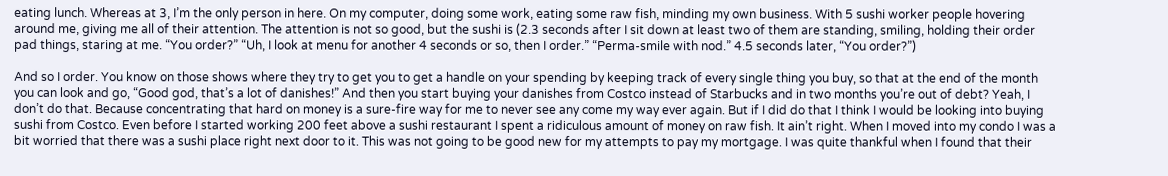eating lunch. Whereas at 3, I’m the only person in here. On my computer, doing some work, eating some raw fish, minding my own business. With 5 sushi worker people hovering around me, giving me all of their attention. The attention is not so good, but the sushi is (2.3 seconds after I sit down at least two of them are standing, smiling, holding their order pad things, staring at me. “You order?” “Uh, I look at menu for another 4 seconds or so, then I order.” “Perma-smile with nod.” 4.5 seconds later, “You order?”)

And so I order. You know on those shows where they try to get you to get a handle on your spending by keeping track of every single thing you buy, so that at the end of the month you can look and go, “Good god, that’s a lot of danishes!” And then you start buying your danishes from Costco instead of Starbucks and in two months you’re out of debt? Yeah, I don’t do that. Because concentrating that hard on money is a sure-fire way for me to never see any come my way ever again. But if I did do that I think I would be looking into buying sushi from Costco. Even before I started working 200 feet above a sushi restaurant I spent a ridiculous amount of money on raw fish. It ain’t right. When I moved into my condo I was a bit worried that there was a sushi place right next door to it. This was not going to be good new for my attempts to pay my mortgage. I was quite thankful when I found that their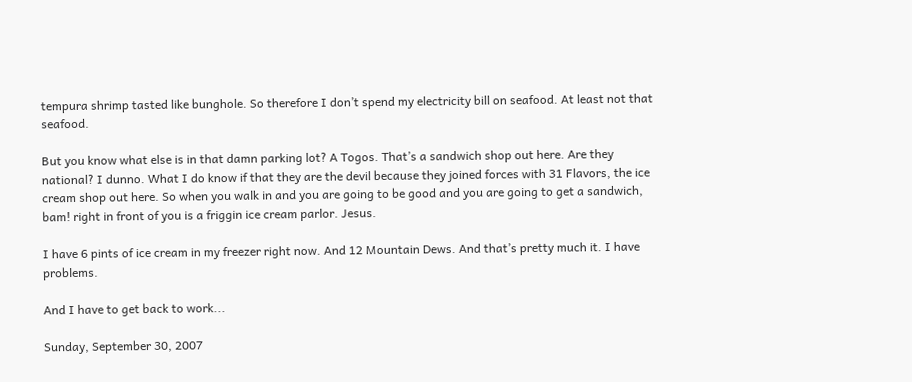tempura shrimp tasted like bunghole. So therefore I don’t spend my electricity bill on seafood. At least not that seafood.

But you know what else is in that damn parking lot? A Togos. That’s a sandwich shop out here. Are they national? I dunno. What I do know if that they are the devil because they joined forces with 31 Flavors, the ice cream shop out here. So when you walk in and you are going to be good and you are going to get a sandwich, bam! right in front of you is a friggin ice cream parlor. Jesus.

I have 6 pints of ice cream in my freezer right now. And 12 Mountain Dews. And that’s pretty much it. I have problems.

And I have to get back to work...

Sunday, September 30, 2007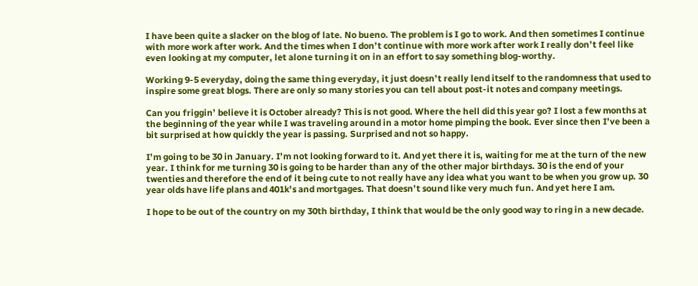I have been quite a slacker on the blog of late. No bueno. The problem is I go to work. And then sometimes I continue with more work after work. And the times when I don’t continue with more work after work I really don’t feel like even looking at my computer, let alone turning it on in an effort to say something blog-worthy.

Working 9-5 everyday, doing the same thing everyday, it just doesn’t really lend itself to the randomness that used to inspire some great blogs. There are only so many stories you can tell about post-it notes and company meetings.

Can you friggin’ believe it is October already? This is not good. Where the hell did this year go? I lost a few months at the beginning of the year while I was traveling around in a motor home pimping the book. Ever since then I’ve been a bit surprised at how quickly the year is passing. Surprised and not so happy.

I’m going to be 30 in January. I’m not looking forward to it. And yet there it is, waiting for me at the turn of the new year. I think for me turning 30 is going to be harder than any of the other major birthdays. 30 is the end of your twenties and therefore the end of it being cute to not really have any idea what you want to be when you grow up. 30 year olds have life plans and 401k’s and mortgages. That doesn’t sound like very much fun. And yet here I am.

I hope to be out of the country on my 30th birthday, I think that would be the only good way to ring in a new decade.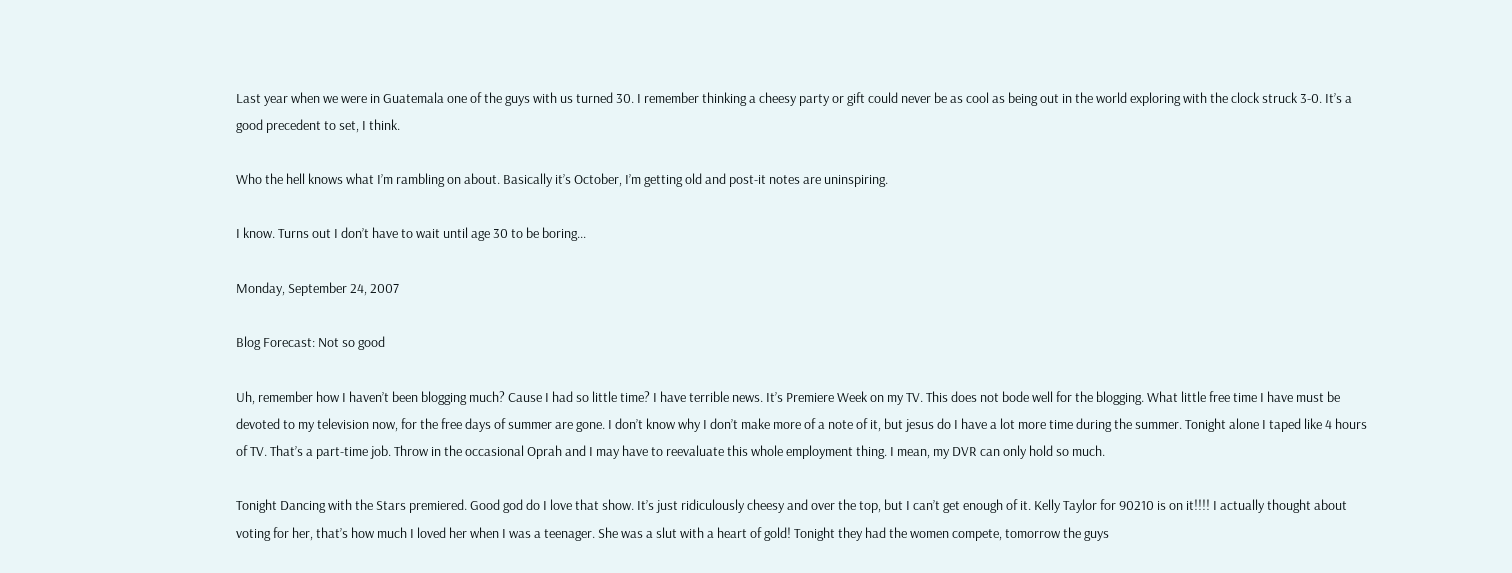Last year when we were in Guatemala one of the guys with us turned 30. I remember thinking a cheesy party or gift could never be as cool as being out in the world exploring with the clock struck 3-0. It’s a good precedent to set, I think.

Who the hell knows what I’m rambling on about. Basically it’s October, I’m getting old and post-it notes are uninspiring.

I know. Turns out I don’t have to wait until age 30 to be boring...

Monday, September 24, 2007

Blog Forecast: Not so good

Uh, remember how I haven’t been blogging much? Cause I had so little time? I have terrible news. It’s Premiere Week on my TV. This does not bode well for the blogging. What little free time I have must be devoted to my television now, for the free days of summer are gone. I don’t know why I don’t make more of a note of it, but jesus do I have a lot more time during the summer. Tonight alone I taped like 4 hours of TV. That’s a part-time job. Throw in the occasional Oprah and I may have to reevaluate this whole employment thing. I mean, my DVR can only hold so much.

Tonight Dancing with the Stars premiered. Good god do I love that show. It’s just ridiculously cheesy and over the top, but I can’t get enough of it. Kelly Taylor for 90210 is on it!!!! I actually thought about voting for her, that’s how much I loved her when I was a teenager. She was a slut with a heart of gold! Tonight they had the women compete, tomorrow the guys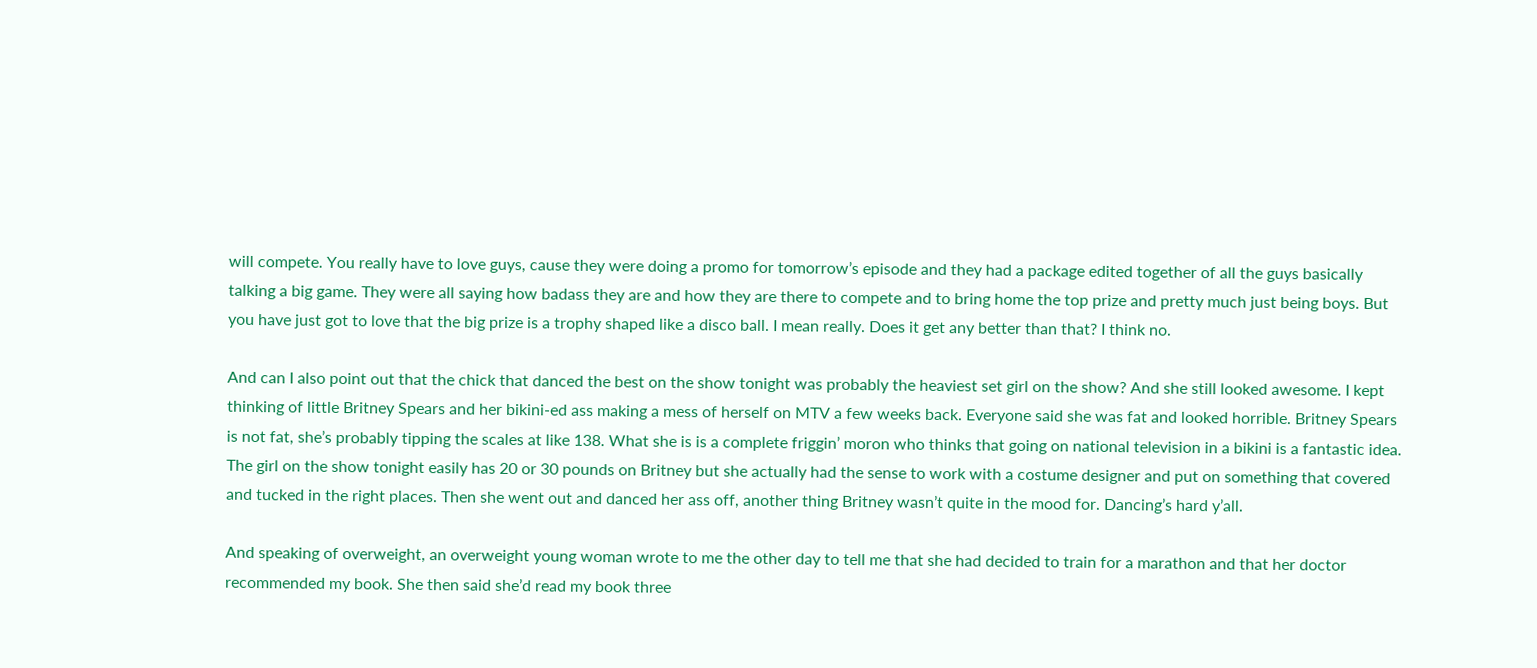will compete. You really have to love guys, cause they were doing a promo for tomorrow’s episode and they had a package edited together of all the guys basically talking a big game. They were all saying how badass they are and how they are there to compete and to bring home the top prize and pretty much just being boys. But you have just got to love that the big prize is a trophy shaped like a disco ball. I mean really. Does it get any better than that? I think no.

And can I also point out that the chick that danced the best on the show tonight was probably the heaviest set girl on the show? And she still looked awesome. I kept thinking of little Britney Spears and her bikini-ed ass making a mess of herself on MTV a few weeks back. Everyone said she was fat and looked horrible. Britney Spears is not fat, she’s probably tipping the scales at like 138. What she is is a complete friggin’ moron who thinks that going on national television in a bikini is a fantastic idea. The girl on the show tonight easily has 20 or 30 pounds on Britney but she actually had the sense to work with a costume designer and put on something that covered and tucked in the right places. Then she went out and danced her ass off, another thing Britney wasn’t quite in the mood for. Dancing’s hard y’all.

And speaking of overweight, an overweight young woman wrote to me the other day to tell me that she had decided to train for a marathon and that her doctor recommended my book. She then said she’d read my book three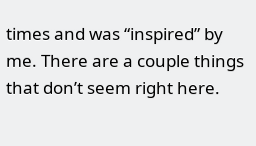times and was “inspired” by me. There are a couple things that don’t seem right here.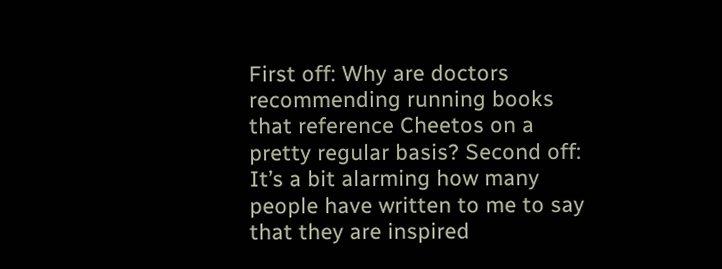First off: Why are doctors recommending running books that reference Cheetos on a pretty regular basis? Second off: It’s a bit alarming how many people have written to me to say that they are inspired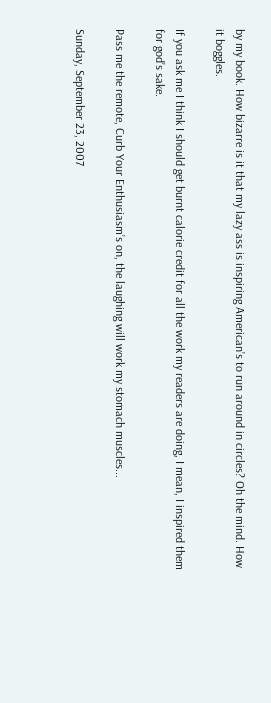by my book. How bizarre is it that my lazy ass is inspiring American’s to run around in circles? Oh the mind. How it boggles.

If you ask me I think I should get burnt calorie credit for all the work my readers are doing, I mean, I inspired them for god’s sake.

Pass me the remote, Curb Your Enthusiasm’s on, the laughing will work my stomach muscles...

Sunday, September 23, 2007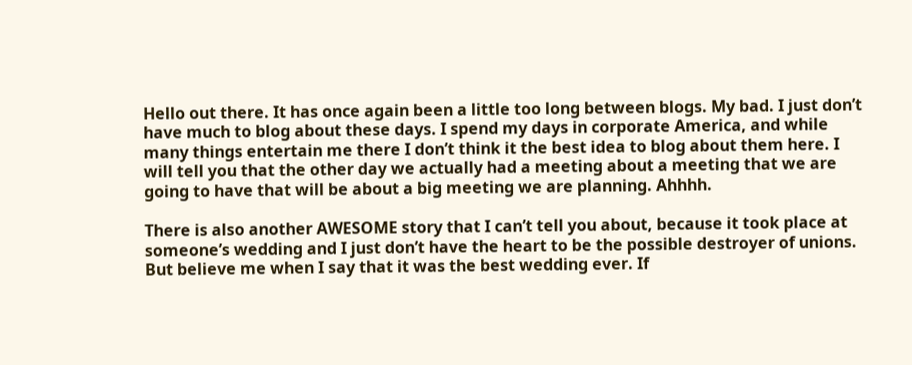Hello out there. It has once again been a little too long between blogs. My bad. I just don’t have much to blog about these days. I spend my days in corporate America, and while many things entertain me there I don’t think it the best idea to blog about them here. I will tell you that the other day we actually had a meeting about a meeting that we are going to have that will be about a big meeting we are planning. Ahhhh.

There is also another AWESOME story that I can’t tell you about, because it took place at someone’s wedding and I just don’t have the heart to be the possible destroyer of unions. But believe me when I say that it was the best wedding ever. If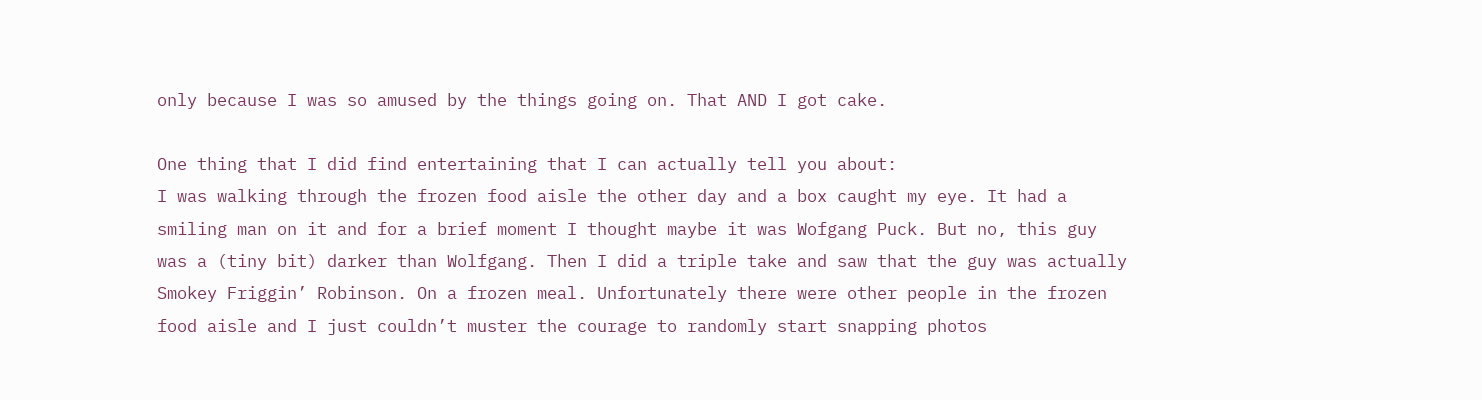only because I was so amused by the things going on. That AND I got cake.

One thing that I did find entertaining that I can actually tell you about:
I was walking through the frozen food aisle the other day and a box caught my eye. It had a smiling man on it and for a brief moment I thought maybe it was Wofgang Puck. But no, this guy was a (tiny bit) darker than Wolfgang. Then I did a triple take and saw that the guy was actually Smokey Friggin’ Robinson. On a frozen meal. Unfortunately there were other people in the frozen food aisle and I just couldn’t muster the courage to randomly start snapping photos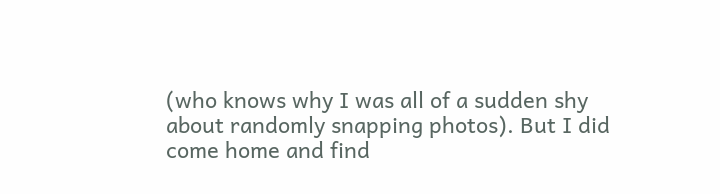(who knows why I was all of a sudden shy about randomly snapping photos). But I did come home and find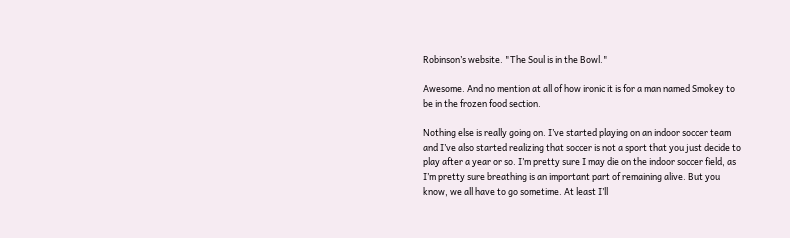Robinson’s website. "The Soul is in the Bowl."

Awesome. And no mention at all of how ironic it is for a man named Smokey to be in the frozen food section.

Nothing else is really going on. I’ve started playing on an indoor soccer team and I’ve also started realizing that soccer is not a sport that you just decide to play after a year or so. I’m pretty sure I may die on the indoor soccer field, as I’m pretty sure breathing is an important part of remaining alive. But you know, we all have to go sometime. At least I’ll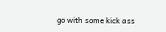go with some kick ass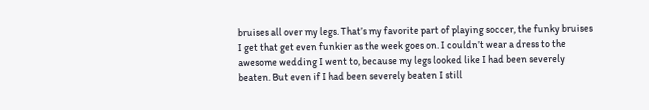bruises all over my legs. That’s my favorite part of playing soccer, the funky bruises I get that get even funkier as the week goes on. I couldn’t wear a dress to the awesome wedding I went to, because my legs looked like I had been severely beaten. But even if I had been severely beaten I still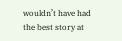wouldn’t have had the best story at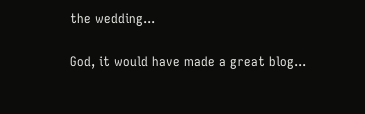the wedding...

God, it would have made a great blog...